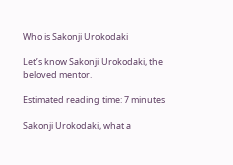Who is Sakonji Urokodaki

Let’s know Sakonji Urokodaki, the beloved mentor.

Estimated reading time: 7 minutes

Sakonji Urokodaki, what a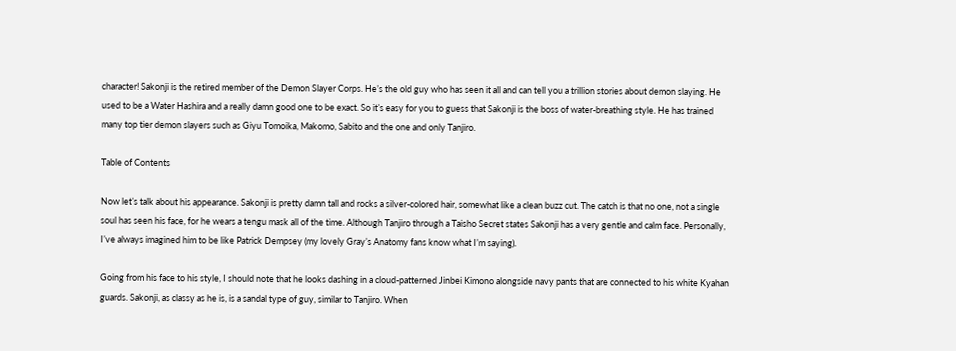character! Sakonji is the retired member of the Demon Slayer Corps. He’s the old guy who has seen it all and can tell you a trillion stories about demon slaying. He used to be a Water Hashira and a really damn good one to be exact. So it’s easy for you to guess that Sakonji is the boss of water-breathing style. He has trained many top tier demon slayers such as Giyu Tomoika, Makomo, Sabito and the one and only Tanjiro.

Table of Contents

Now let’s talk about his appearance. Sakonji is pretty damn tall and rocks a silver-colored hair, somewhat like a clean buzz cut. The catch is that no one, not a single soul has seen his face, for he wears a tengu mask all of the time. Although Tanjiro through a Taisho Secret states Sakonji has a very gentle and calm face. Personally, I’ve always imagined him to be like Patrick Dempsey (my lovely Gray’s Anatomy fans know what I’m saying).

Going from his face to his style, I should note that he looks dashing in a cloud-patterned Jinbei Kimono alongside navy pants that are connected to his white Kyahan guards. Sakonji, as classy as he is, is a sandal type of guy, similar to Tanjiro. When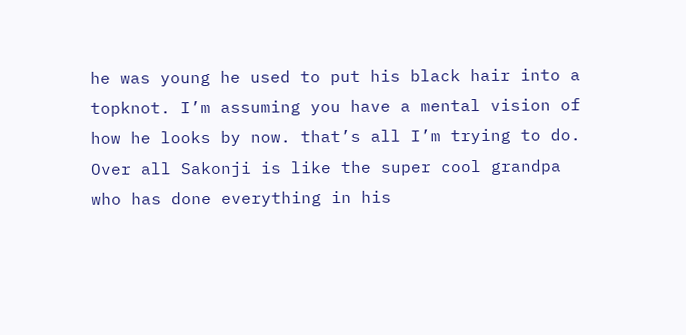he was young he used to put his black hair into a topknot. I’m assuming you have a mental vision of how he looks by now. that’s all I’m trying to do. Over all Sakonji is like the super cool grandpa who has done everything in his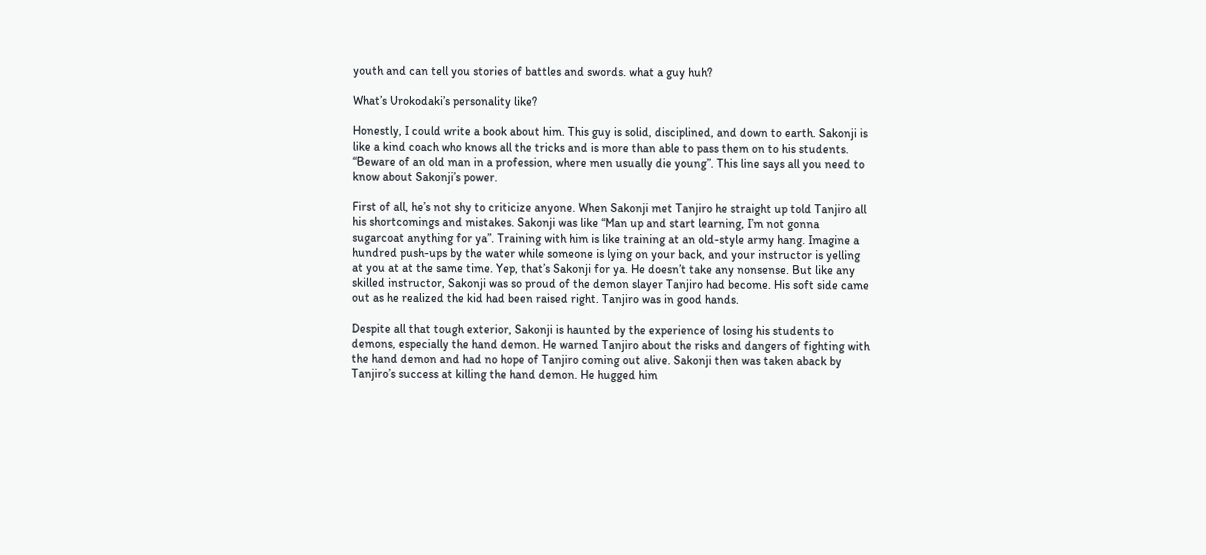youth and can tell you stories of battles and swords. what a guy huh?

What’s Urokodaki’s personality like?

Honestly, I could write a book about him. This guy is solid, disciplined, and down to earth. Sakonji is like a kind coach who knows all the tricks and is more than able to pass them on to his students. “Beware of an old man in a profession, where men usually die young”. This line says all you need to know about Sakonji’s power.

First of all, he’s not shy to criticize anyone. When Sakonji met Tanjiro he straight up told Tanjiro all his shortcomings and mistakes. Sakonji was like “Man up and start learning, I’m not gonna sugarcoat anything for ya”. Training with him is like training at an old-style army hang. Imagine a hundred push-ups by the water while someone is lying on your back, and your instructor is yelling at you at at the same time. Yep, that’s Sakonji for ya. He doesn’t take any nonsense. But like any skilled instructor, Sakonji was so proud of the demon slayer Tanjiro had become. His soft side came out as he realized the kid had been raised right. Tanjiro was in good hands.

Despite all that tough exterior, Sakonji is haunted by the experience of losing his students to demons, especially the hand demon. He warned Tanjiro about the risks and dangers of fighting with the hand demon and had no hope of Tanjiro coming out alive. Sakonji then was taken aback by Tanjiro’s success at killing the hand demon. He hugged him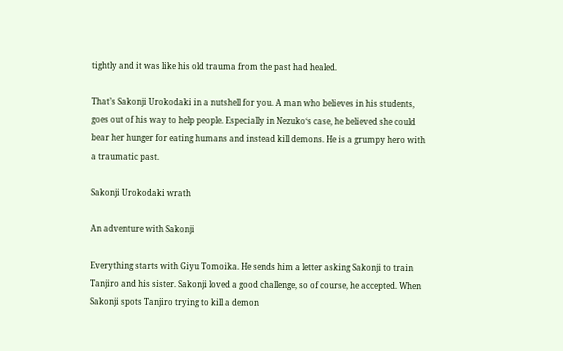tightly and it was like his old trauma from the past had healed.

That’s Sakonji Urokodaki in a nutshell for you. A man who believes in his students, goes out of his way to help people. Especially in Nezuko‘s case, he believed she could bear her hunger for eating humans and instead kill demons. He is a grumpy hero with a traumatic past.

Sakonji Urokodaki wrath

An adventure with Sakonji

Everything starts with Giyu Tomoika. He sends him a letter asking Sakonji to train Tanjiro and his sister. Sakonji loved a good challenge, so of course, he accepted. When Sakonji spots Tanjiro trying to kill a demon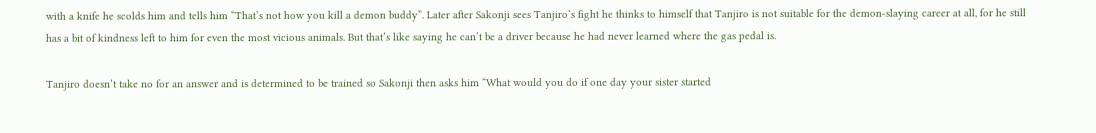with a knife he scolds him and tells him “That’s not how you kill a demon buddy”. Later after Sakonji sees Tanjiro‘s fight he thinks to himself that Tanjiro is not suitable for the demon-slaying career at all, for he still has a bit of kindness left to him for even the most vicious animals. But that’s like saying he can’t be a driver because he had never learned where the gas pedal is.

Tanjiro doesn’t take no for an answer and is determined to be trained so Sakonji then asks him “What would you do if one day your sister started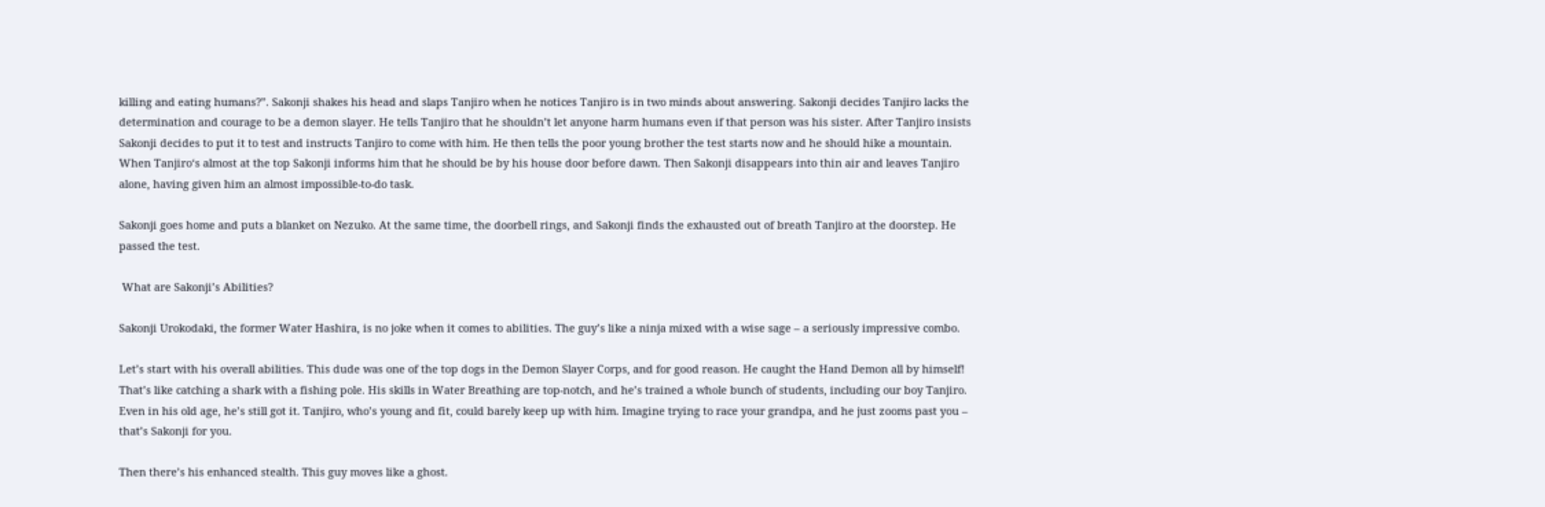killing and eating humans?”. Sakonji shakes his head and slaps Tanjiro when he notices Tanjiro is in two minds about answering. Sakonji decides Tanjiro lacks the determination and courage to be a demon slayer. He tells Tanjiro that he shouldn’t let anyone harm humans even if that person was his sister. After Tanjiro insists Sakonji decides to put it to test and instructs Tanjiro to come with him. He then tells the poor young brother the test starts now and he should hike a mountain. When Tanjiro‘s almost at the top Sakonji informs him that he should be by his house door before dawn. Then Sakonji disappears into thin air and leaves Tanjiro alone, having given him an almost impossible-to-do task.

Sakonji goes home and puts a blanket on Nezuko. At the same time, the doorbell rings, and Sakonji finds the exhausted out of breath Tanjiro at the doorstep. He passed the test.

 What are Sakonji’s Abilities?

Sakonji Urokodaki, the former Water Hashira, is no joke when it comes to abilities. The guy’s like a ninja mixed with a wise sage – a seriously impressive combo.

Let’s start with his overall abilities. This dude was one of the top dogs in the Demon Slayer Corps, and for good reason. He caught the Hand Demon all by himself! That’s like catching a shark with a fishing pole. His skills in Water Breathing are top-notch, and he’s trained a whole bunch of students, including our boy Tanjiro. Even in his old age, he’s still got it. Tanjiro, who’s young and fit, could barely keep up with him. Imagine trying to race your grandpa, and he just zooms past you – that’s Sakonji for you.

Then there’s his enhanced stealth. This guy moves like a ghost.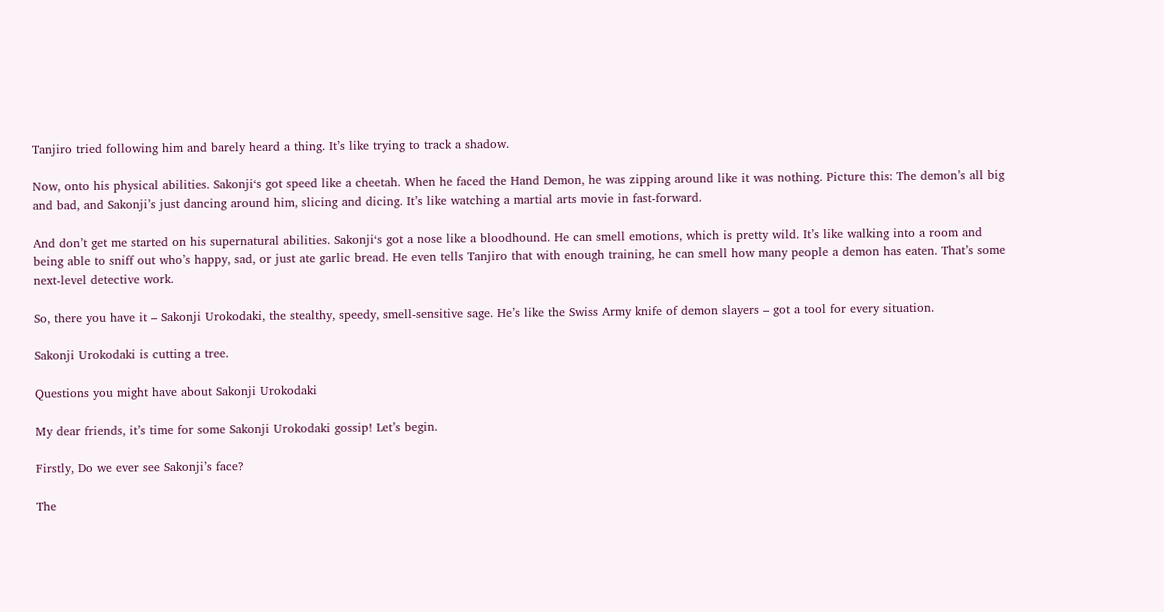Tanjiro tried following him and barely heard a thing. It’s like trying to track a shadow.

Now, onto his physical abilities. Sakonji‘s got speed like a cheetah. When he faced the Hand Demon, he was zipping around like it was nothing. Picture this: The demon’s all big and bad, and Sakonji’s just dancing around him, slicing and dicing. It’s like watching a martial arts movie in fast-forward.

And don’t get me started on his supernatural abilities. Sakonji‘s got a nose like a bloodhound. He can smell emotions, which is pretty wild. It’s like walking into a room and being able to sniff out who’s happy, sad, or just ate garlic bread. He even tells Tanjiro that with enough training, he can smell how many people a demon has eaten. That’s some next-level detective work.

So, there you have it – Sakonji Urokodaki, the stealthy, speedy, smell-sensitive sage. He’s like the Swiss Army knife of demon slayers – got a tool for every situation.

Sakonji Urokodaki is cutting a tree.

Questions you might have about Sakonji Urokodaki

My dear friends, it’s time for some Sakonji Urokodaki gossip! Let’s begin.

Firstly, Do we ever see Sakonji’s face?

The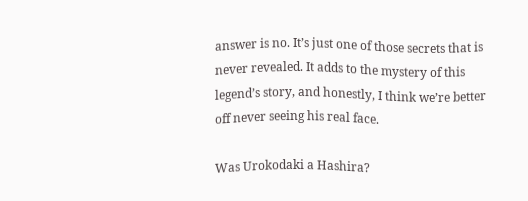answer is no. It’s just one of those secrets that is never revealed. It adds to the mystery of this legend’s story, and honestly, I think we’re better off never seeing his real face.

Was Urokodaki a Hashira?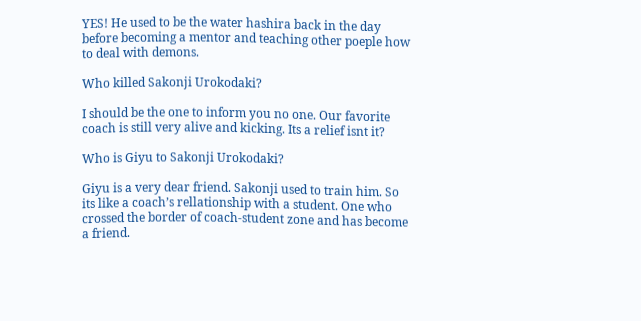YES! He used to be the water hashira back in the day before becoming a mentor and teaching other poeple how to deal with demons.

Who killed Sakonji Urokodaki?

I should be the one to inform you no one. Our favorite coach is still very alive and kicking. Its a relief isnt it?

Who is Giyu to Sakonji Urokodaki?

Giyu is a very dear friend. Sakonji used to train him. So its like a coach’s rellationship with a student. One who crossed the border of coach-student zone and has become a friend.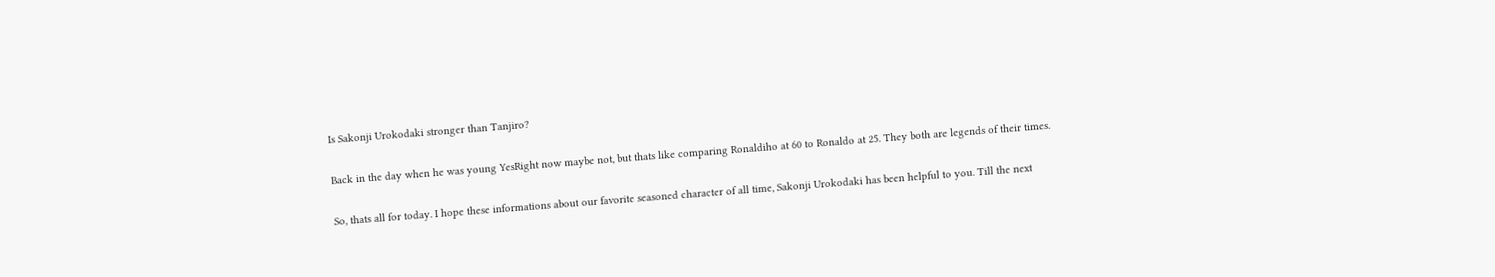Is Sakonji Urokodaki stronger than Tanjiro?

Back in the day when he was young YesRight now maybe not, but thats like comparing Ronaldiho at 60 to Ronaldo at 25. They both are legends of their times.

So, thats all for today. I hope these informations about our favorite seasoned character of all time, Sakonji Urokodaki has been helpful to you. Till the next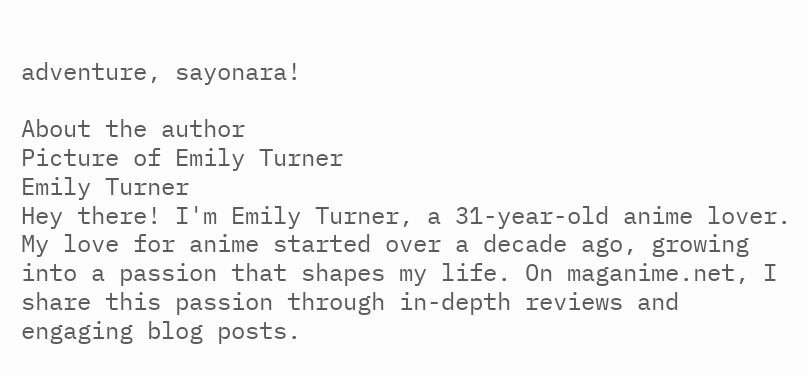adventure, sayonara!

About the author
Picture of Emily Turner
Emily Turner
Hey there! I'm Emily Turner, a 31-year-old anime lover. My love for anime started over a decade ago, growing into a passion that shapes my life. On maganime.net, I share this passion through in-depth reviews and engaging blog posts.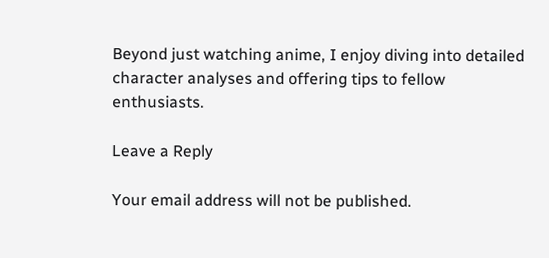Beyond just watching anime, I enjoy diving into detailed character analyses and offering tips to fellow enthusiasts.

Leave a Reply

Your email address will not be published.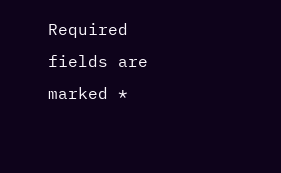Required fields are marked *